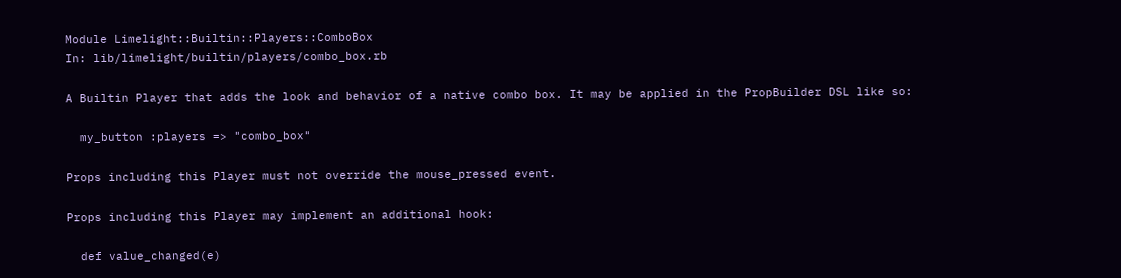Module Limelight::Builtin::Players::ComboBox
In: lib/limelight/builtin/players/combo_box.rb

A Builtin Player that adds the look and behavior of a native combo box. It may be applied in the PropBuilder DSL like so:

  my_button :players => "combo_box"

Props including this Player must not override the mouse_pressed event.

Props including this Player may implement an additional hook:

  def value_changed(e)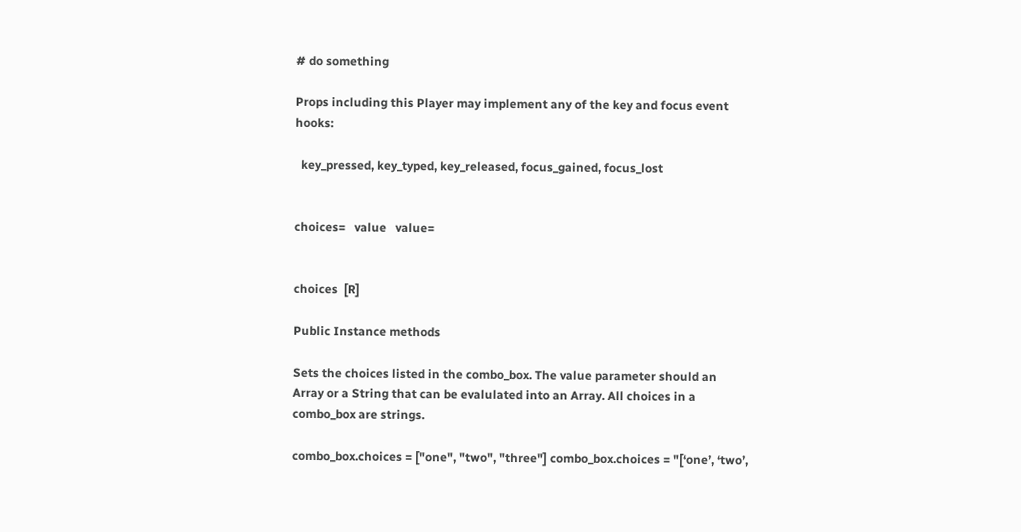# do something

Props including this Player may implement any of the key and focus event hooks:

  key_pressed, key_typed, key_released, focus_gained, focus_lost


choices=   value   value=


choices  [R]

Public Instance methods

Sets the choices listed in the combo_box. The value parameter should an Array or a String that can be evalulated into an Array. All choices in a combo_box are strings.

combo_box.choices = ["one", "two", "three"] combo_box.choices = "[‘one’, ‘two’,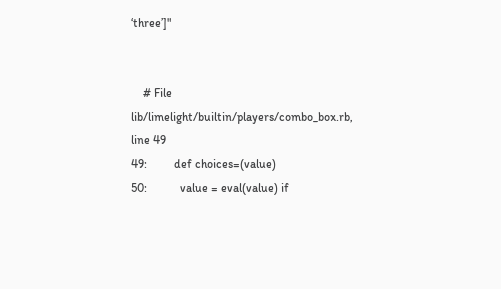‘three’]"


    # File lib/limelight/builtin/players/combo_box.rb, line 49
49:         def choices=(value)
50:           value = eval(value) if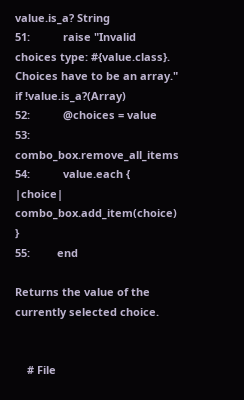value.is_a? String
51:           raise "Invalid choices type: #{value.class}.  Choices have to be an array." if !value.is_a?(Array)
52:           @choices = value
53:           combo_box.remove_all_items
54:           value.each { |choice| combo_box.add_item(choice) }
55:         end

Returns the value of the currently selected choice.


    # File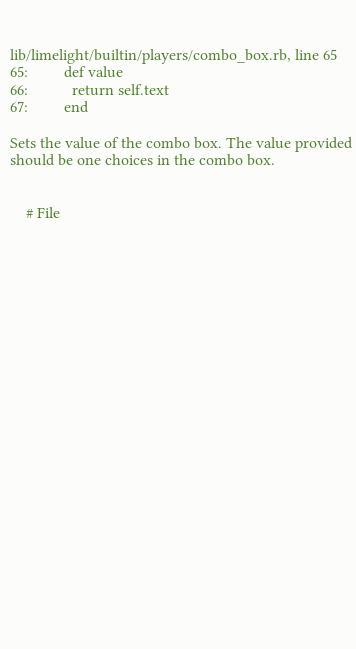lib/limelight/builtin/players/combo_box.rb, line 65
65:         def value
66:           return self.text
67:         end

Sets the value of the combo box. The value provided should be one choices in the combo box.


    # File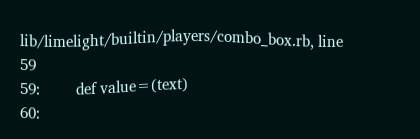lib/limelight/builtin/players/combo_box.rb, line 59
59:         def value=(text)
60: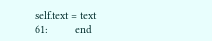self.text = text
61:         end